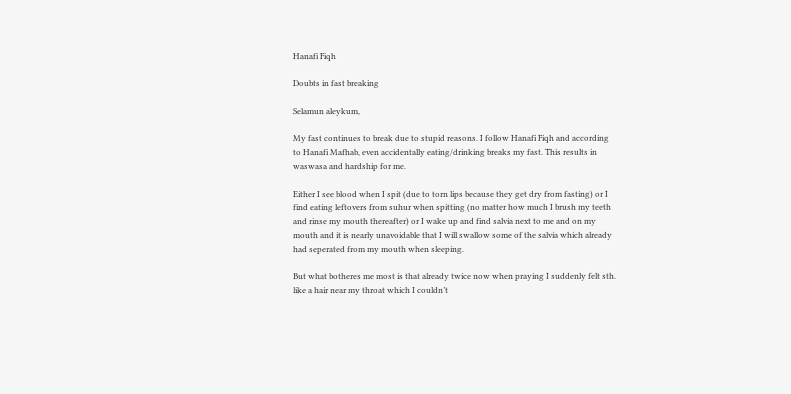Hanafi Fiqh

Doubts in fast breaking

Selamun aleykum,

My fast continues to break due to stupid reasons. I follow Hanafi Fiqh and according to Hanafi Mafhab, even accidentally eating/drinking breaks my fast. This results in waswasa and hardship for me.

Either I see blood when I spit (due to torn lips because they get dry from fasting) or I find eating leftovers from suhur when spitting (no matter how much I brush my teeth and rinse my mouth thereafter) or I wake up and find salvia next to me and on my mouth and it is nearly unavoidable that I will swallow some of the salvia which already had seperated from my mouth when sleeping.

But what botheres me most is that already twice now when praying I suddenly felt sth. like a hair near my throat which I couldn’t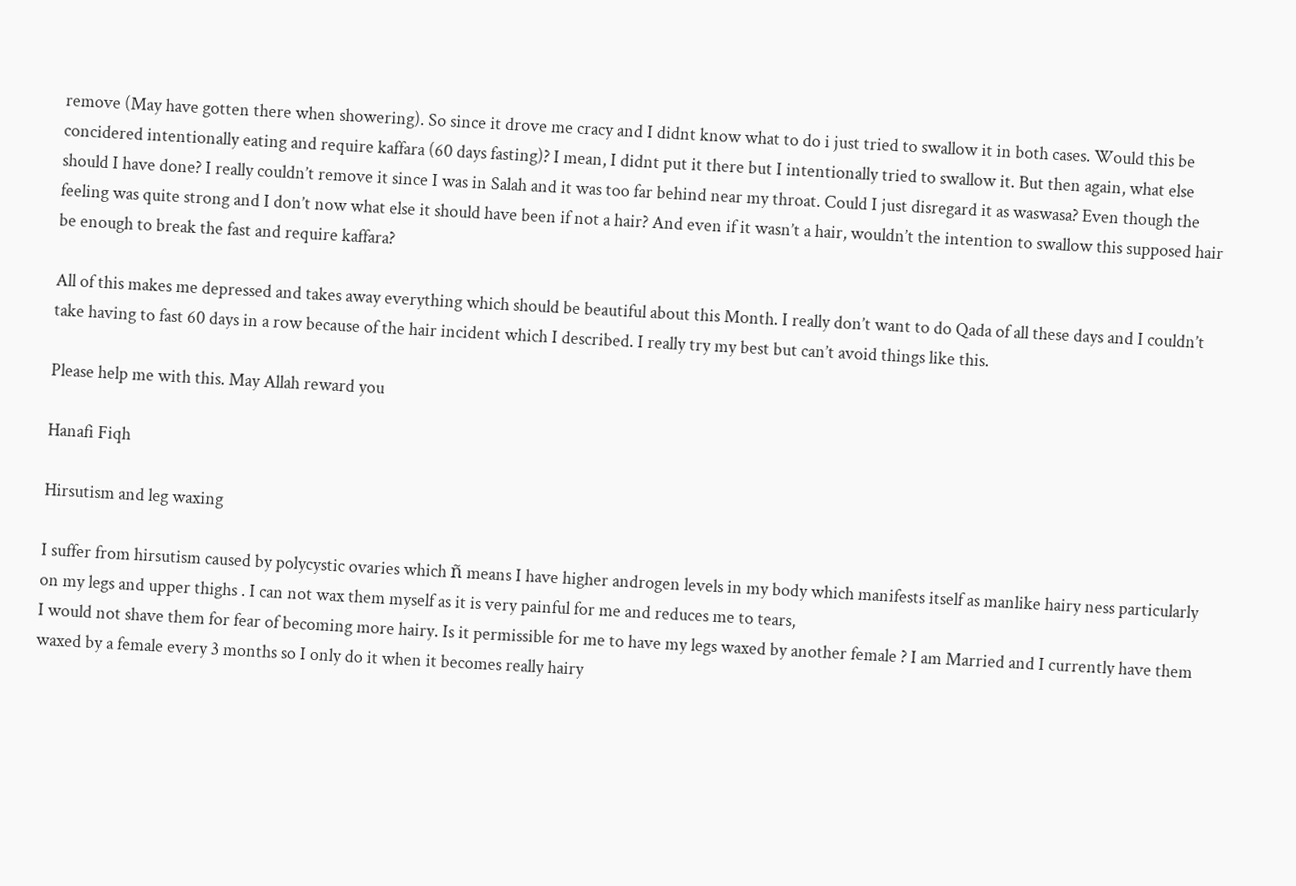remove (May have gotten there when showering). So since it drove me cracy and I didnt know what to do i just tried to swallow it in both cases. Would this be concidered intentionally eating and require kaffara (60 days fasting)? I mean, I didnt put it there but I intentionally tried to swallow it. But then again, what else should I have done? I really couldn’t remove it since I was in Salah and it was too far behind near my throat. Could I just disregard it as waswasa? Even though the feeling was quite strong and I don’t now what else it should have been if not a hair? And even if it wasn’t a hair, wouldn’t the intention to swallow this supposed hair be enough to break the fast and require kaffara?

All of this makes me depressed and takes away everything which should be beautiful about this Month. I really don’t want to do Qada of all these days and I couldn’t take having to fast 60 days in a row because of the hair incident which I described. I really try my best but can’t avoid things like this.

Please help me with this. May Allah reward you

Hanafi Fiqh

Hirsutism and leg waxing

I suffer from hirsutism caused by polycystic ovaries which ñ means I have higher androgen levels in my body which manifests itself as manlike hairy ness particularly on my legs and upper thighs . I can not wax them myself as it is very painful for me and reduces me to tears,
I would not shave them for fear of becoming more hairy. Is it permissible for me to have my legs waxed by another female ? I am Married and I currently have them waxed by a female every 3 months so I only do it when it becomes really hairy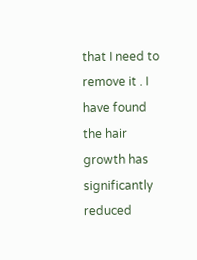that I need to remove it . I have found the hair growth has significantly reduced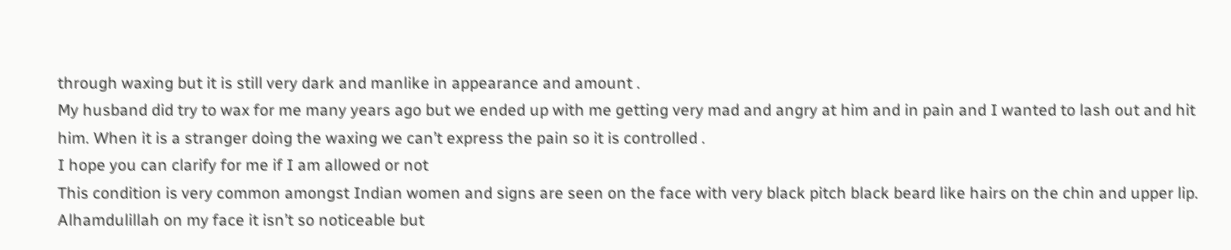through waxing but it is still very dark and manlike in appearance and amount .
My husband did try to wax for me many years ago but we ended up with me getting very mad and angry at him and in pain and I wanted to lash out and hit him. When it is a stranger doing the waxing we can’t express the pain so it is controlled .
I hope you can clarify for me if I am allowed or not
This condition is very common amongst Indian women and signs are seen on the face with very black pitch black beard like hairs on the chin and upper lip.
Alhamdulillah on my face it isn’t so noticeable but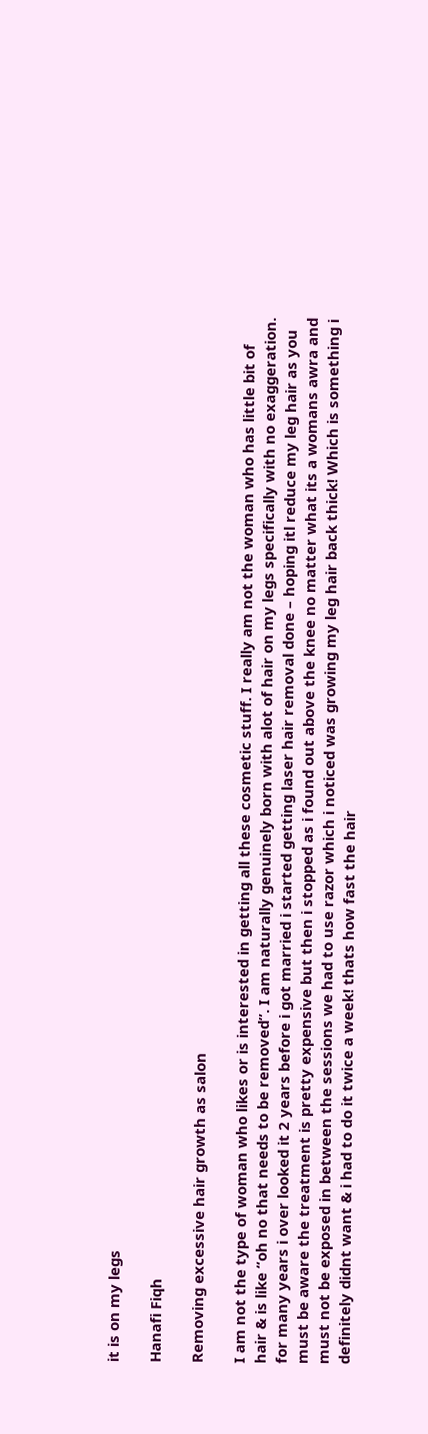it is on my legs

Hanafi Fiqh

Removing excessive hair growth as salon

I am not the type of woman who likes or is interested in getting all these cosmetic stuff. I really am not the woman who has little bit of hair & is like “oh no that needs to be removed”. I am naturally genuinely born with alot of hair on my legs specifically with no exaggeration. for many years i over looked it 2 years before i got married i started getting laser hair removal done – hoping itl reduce my leg hair as you must be aware the treatment is pretty expensive but then i stopped as i found out above the knee no matter what its a womans awra and must not be exposed in between the sessions we had to use razor which i noticed was growing my leg hair back thick! Which is something i definitely didnt want & i had to do it twice a week! thats how fast the hair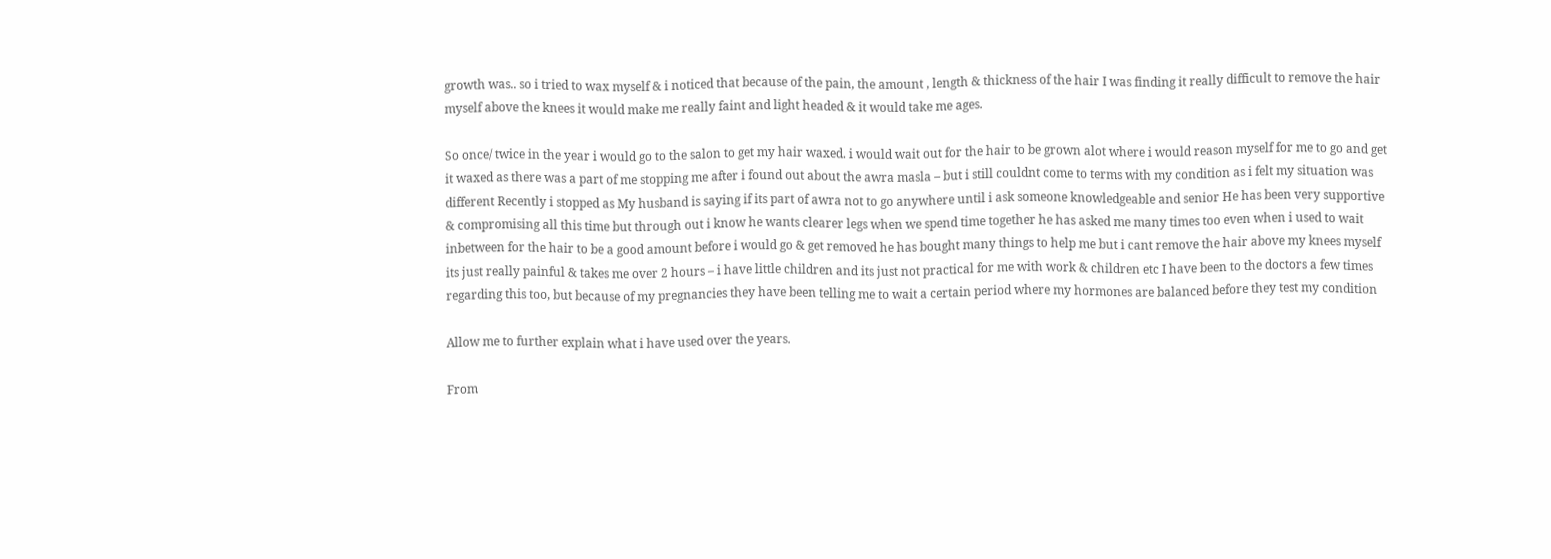growth was.. so i tried to wax myself & i noticed that because of the pain, the amount , length & thickness of the hair I was finding it really difficult to remove the hair myself above the knees it would make me really faint and light headed & it would take me ages.

So once/ twice in the year i would go to the salon to get my hair waxed. i would wait out for the hair to be grown alot where i would reason myself for me to go and get it waxed as there was a part of me stopping me after i found out about the awra masla – but i still couldnt come to terms with my condition as i felt my situation was different Recently i stopped as My husband is saying if its part of awra not to go anywhere until i ask someone knowledgeable and senior He has been very supportive & compromising all this time but through out i know he wants clearer legs when we spend time together he has asked me many times too even when i used to wait inbetween for the hair to be a good amount before i would go & get removed he has bought many things to help me but i cant remove the hair above my knees myself its just really painful & takes me over 2 hours – i have little children and its just not practical for me with work & children etc I have been to the doctors a few times regarding this too, but because of my pregnancies they have been telling me to wait a certain period where my hormones are balanced before they test my condition

Allow me to further explain what i have used over the years.

From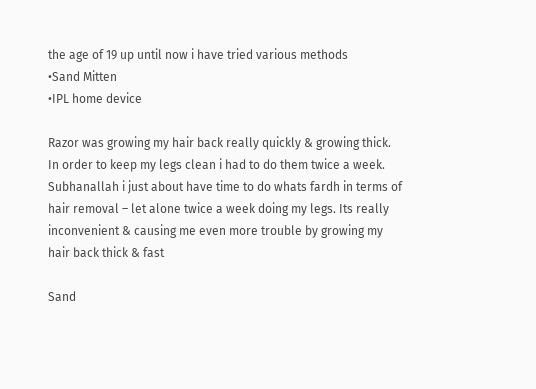the age of 19 up until now i have tried various methods
•Sand Mitten
•IPL home device

Razor was growing my hair back really quickly & growing thick.
In order to keep my legs clean i had to do them twice a week.
Subhanallah i just about have time to do whats fardh in terms of hair removal – let alone twice a week doing my legs. Its really inconvenient & causing me even more trouble by growing my hair back thick & fast

Sand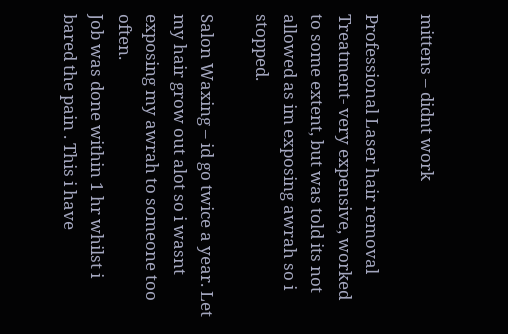mittens – didnt work

Professional Laser hair removal Treatment- very expensive, worked to some extent, but was told its not allowed as im exposing awrah so i stopped.

Salon Waxing – id go twice a year. Let my hair grow out alot so i wasnt exposing my awrah to someone too often.
Job was done within 1 hr whilst i bared the pain . This i have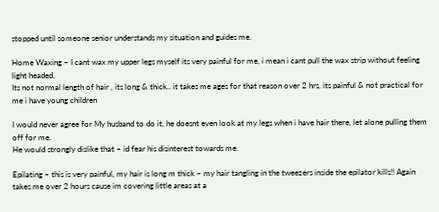stopped until someone senior understands my situation and guides me.

Home Waxing – I cant wax my upper legs myself its very painful for me, i mean i cant pull the wax strip without feeling light headed.
Its not normal length of hair , its long & thick.. it takes me ages for that reason over 2 hrs, its painful & not practical for me i have young children

I would never agree for My husband to do it, he doesnt even look at my legs when i have hair there, let alone pulling them off for me.
He would strongly dislike that – id fear his disinterest towards me.

Epilating – this is very painful, my hair is long m thick – my hair tangling in the tweezers inside the epilator kills!! Again takes me over 2 hours cause im covering little areas at a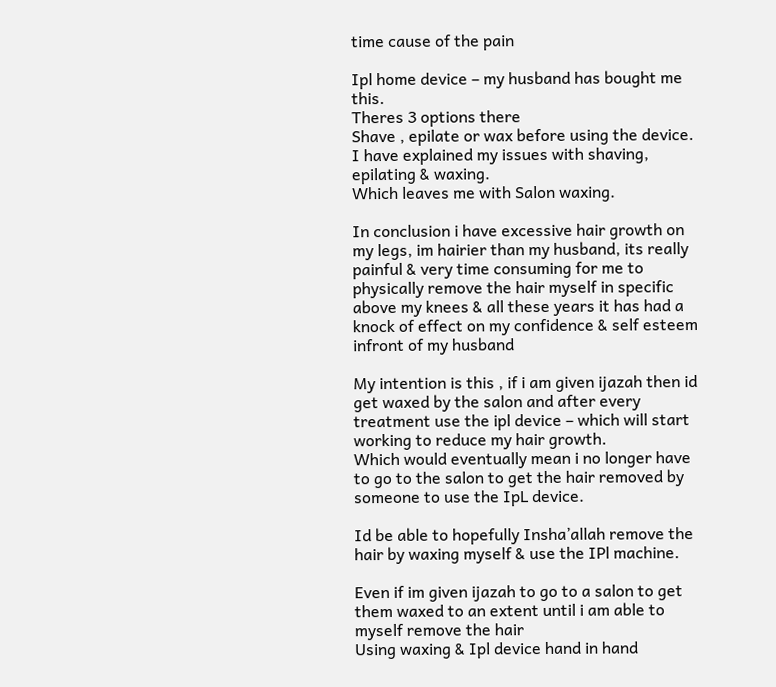time cause of the pain

Ipl home device – my husband has bought me this.
Theres 3 options there
Shave , epilate or wax before using the device.
I have explained my issues with shaving, epilating & waxing.
Which leaves me with Salon waxing.

In conclusion i have excessive hair growth on my legs, im hairier than my husband, its really painful & very time consuming for me to physically remove the hair myself in specific above my knees & all these years it has had a knock of effect on my confidence & self esteem infront of my husband

My intention is this , if i am given ijazah then id get waxed by the salon and after every treatment use the ipl device – which will start working to reduce my hair growth.
Which would eventually mean i no longer have to go to the salon to get the hair removed by someone to use the IpL device.

Id be able to hopefully Insha’allah remove the hair by waxing myself & use the IPl machine.

Even if im given ijazah to go to a salon to get them waxed to an extent until i am able to myself remove the hair
Using waxing & Ipl device hand in hand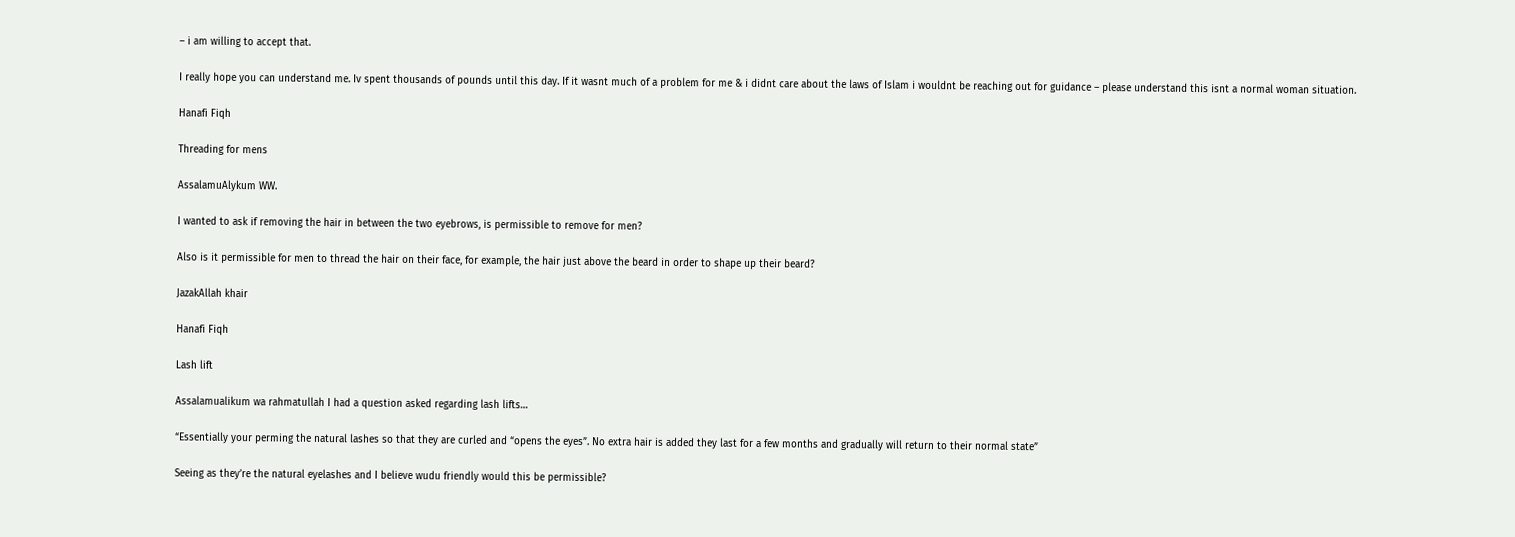– i am willing to accept that.

I really hope you can understand me. Iv spent thousands of pounds until this day. If it wasnt much of a problem for me & i didnt care about the laws of Islam i wouldnt be reaching out for guidance – please understand this isnt a normal woman situation.

Hanafi Fiqh

Threading for mens

AssalamuAlykum WW.

I wanted to ask if removing the hair in between the two eyebrows, is permissible to remove for men?

Also is it permissible for men to thread the hair on their face, for example, the hair just above the beard in order to shape up their beard?

JazakAllah khair

Hanafi Fiqh

Lash lift

Assalamualikum wa rahmatullah I had a question asked regarding lash lifts…

“Essentially your perming the natural lashes so that they are curled and “opens the eyes”. No extra hair is added they last for a few months and gradually will return to their normal state”

Seeing as they’re the natural eyelashes and I believe wudu friendly would this be permissible?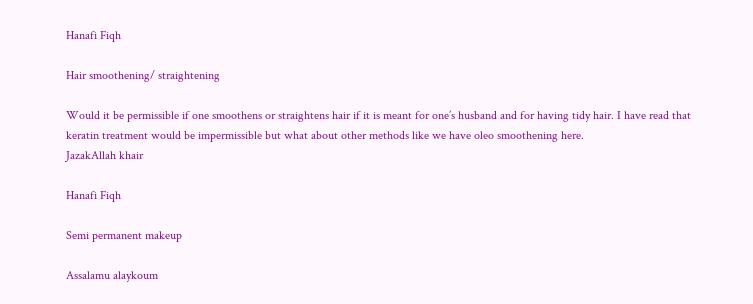Hanafi Fiqh

Hair smoothening/ straightening

Would it be permissible if one smoothens or straightens hair if it is meant for one’s husband and for having tidy hair. I have read that keratin treatment would be impermissible but what about other methods like we have oleo smoothening here.
JazakAllah khair

Hanafi Fiqh

Semi permanent makeup

Assalamu alaykoum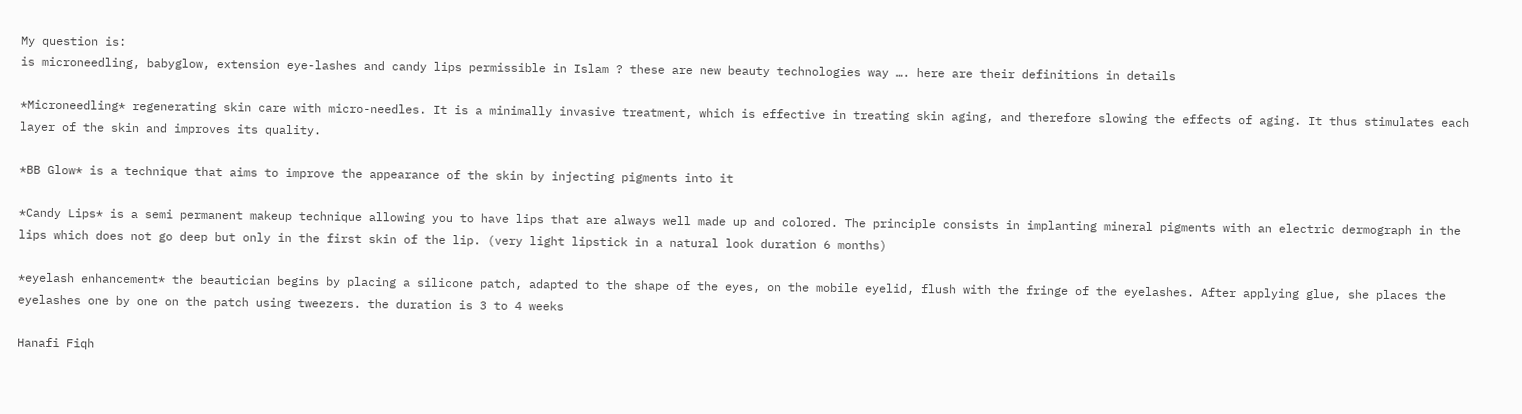My question is:
is microneedling, babyglow, extension eye-lashes and candy lips permissible in Islam ? these are new beauty technologies way …. here are their definitions in details

*Microneedling* regenerating skin care with micro-needles. It is a minimally invasive treatment, which is effective in treating skin aging, and therefore slowing the effects of aging. It thus stimulates each layer of the skin and improves its quality.

*BB Glow* is a technique that aims to improve the appearance of the skin by injecting pigments into it

*Candy Lips* is a semi permanent makeup technique allowing you to have lips that are always well made up and colored. The principle consists in implanting mineral pigments with an electric dermograph in the lips which does not go deep but only in the first skin of the lip. (very light lipstick in a natural look duration 6 months)

*eyelash enhancement* the beautician begins by placing a silicone patch, adapted to the shape of the eyes, on the mobile eyelid, flush with the fringe of the eyelashes. After applying glue, she places the eyelashes one by one on the patch using tweezers. the duration is 3 to 4 weeks

Hanafi Fiqh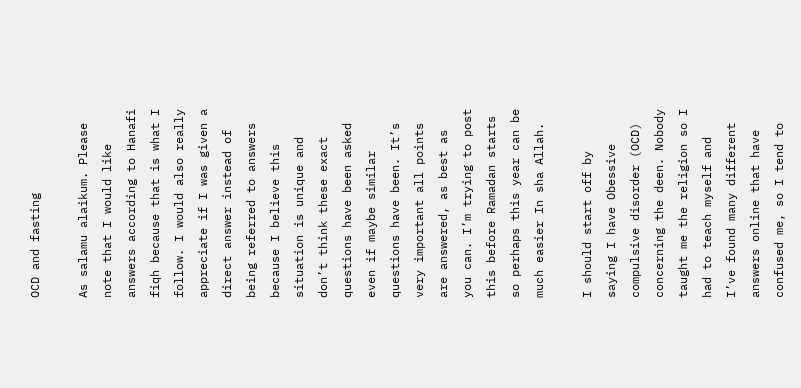OCD and fasting

As salamu alaikum. Please note that I would like answers according to Hanafi fiqh because that is what I follow. I would also really appreciate if I was given a direct answer instead of being referred to answers because I believe this situation is unique and don’t think these exact questions have been asked even if maybe similar questions have been. It’s very important all points are answered, as best as you can. I’m trying to post this before Ramadan starts so perhaps this year can be much easier In sha Allah.

I should start off by saying I have Obessive compulsive disorder (OCD) concerning the deen. Nobody taught me the religion so I had to teach myself and I’ve found many different answers online that have confused me, so I tend to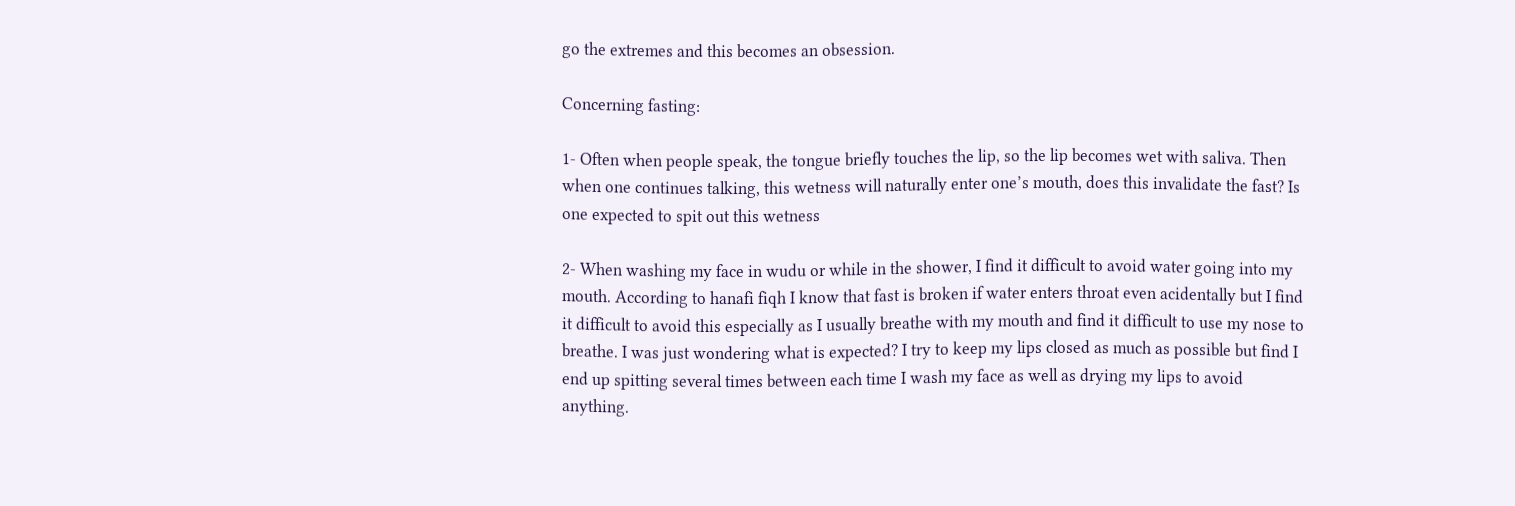go the extremes and this becomes an obsession.

Concerning fasting:

1- Often when people speak, the tongue briefly touches the lip, so the lip becomes wet with saliva. Then when one continues talking, this wetness will naturally enter one’s mouth, does this invalidate the fast? Is one expected to spit out this wetness

2- When washing my face in wudu or while in the shower, I find it difficult to avoid water going into my mouth. According to hanafi fiqh I know that fast is broken if water enters throat even acidentally but I find it difficult to avoid this especially as I usually breathe with my mouth and find it difficult to use my nose to breathe. I was just wondering what is expected? I try to keep my lips closed as much as possible but find I end up spitting several times between each time I wash my face as well as drying my lips to avoid anything.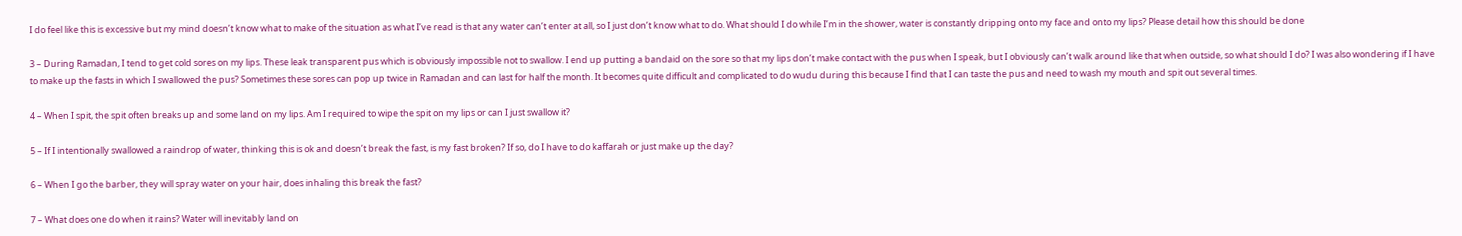I do feel like this is excessive but my mind doesn’t know what to make of the situation as what I’ve read is that any water can’t enter at all, so I just don’t know what to do. What should I do while I’m in the shower, water is constantly dripping onto my face and onto my lips? Please detail how this should be done

3 – During Ramadan, I tend to get cold sores on my lips. These leak transparent pus which is obviously impossible not to swallow. I end up putting a bandaid on the sore so that my lips don’t make contact with the pus when I speak, but I obviously can’t walk around like that when outside, so what should I do? I was also wondering if I have to make up the fasts in which I swallowed the pus? Sometimes these sores can pop up twice in Ramadan and can last for half the month. It becomes quite difficult and complicated to do wudu during this because I find that I can taste the pus and need to wash my mouth and spit out several times.

4 – When I spit, the spit often breaks up and some land on my lips. Am I required to wipe the spit on my lips or can I just swallow it?

5 – If I intentionally swallowed a raindrop of water, thinking this is ok and doesn’t break the fast, is my fast broken? If so, do I have to do kaffarah or just make up the day?

6 – When I go the barber, they will spray water on your hair, does inhaling this break the fast?

7 – What does one do when it rains? Water will inevitably land on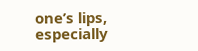one’s lips, especially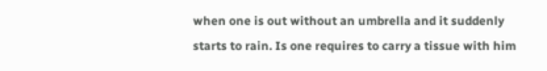when one is out without an umbrella and it suddenly starts to rain. Is one requires to carry a tissue with him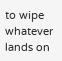to wipe whatever lands on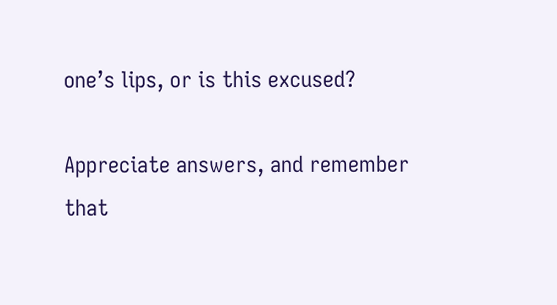one’s lips, or is this excused?

Appreciate answers, and remember that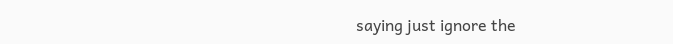saying just ignore the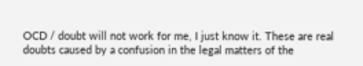OCD / doubt will not work for me, I just know it. These are real doubts caused by a confusion in the legal matters of the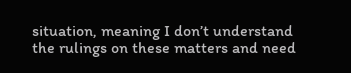situation, meaning I don’t understand the rulings on these matters and need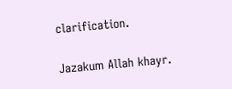clarification.

Jazakum Allah khayr.